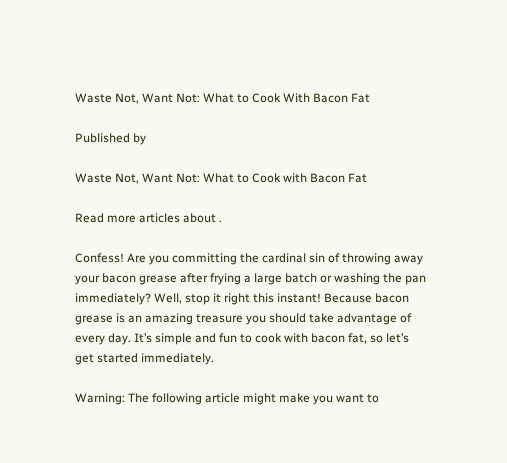Waste Not, Want Not: What to Cook With Bacon Fat

Published by

Waste Not, Want Not: What to Cook with Bacon Fat

Read more articles about .

Confess! Are you committing the cardinal sin of throwing away your bacon grease after frying a large batch or washing the pan immediately? Well, stop it right this instant! Because bacon grease is an amazing treasure you should take advantage of every day. It’s simple and fun to cook with bacon fat, so let’s get started immediately.

Warning: The following article might make you want to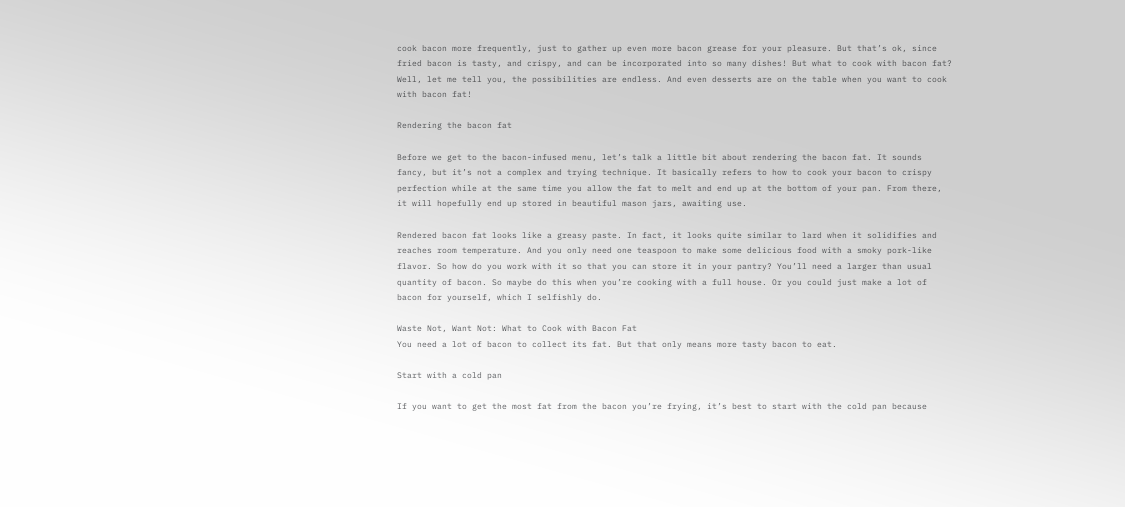cook bacon more frequently, just to gather up even more bacon grease for your pleasure. But that’s ok, since fried bacon is tasty, and crispy, and can be incorporated into so many dishes! But what to cook with bacon fat? Well, let me tell you, the possibilities are endless. And even desserts are on the table when you want to cook with bacon fat!

Rendering the bacon fat

Before we get to the bacon-infused menu, let’s talk a little bit about rendering the bacon fat. It sounds fancy, but it’s not a complex and trying technique. It basically refers to how to cook your bacon to crispy perfection while at the same time you allow the fat to melt and end up at the bottom of your pan. From there, it will hopefully end up stored in beautiful mason jars, awaiting use.

Rendered bacon fat looks like a greasy paste. In fact, it looks quite similar to lard when it solidifies and reaches room temperature. And you only need one teaspoon to make some delicious food with a smoky pork-like flavor. So how do you work with it so that you can store it in your pantry? You’ll need a larger than usual quantity of bacon. So maybe do this when you’re cooking with a full house. Or you could just make a lot of bacon for yourself, which I selfishly do.

Waste Not, Want Not: What to Cook with Bacon Fat
You need a lot of bacon to collect its fat. But that only means more tasty bacon to eat.

Start with a cold pan

If you want to get the most fat from the bacon you’re frying, it’s best to start with the cold pan because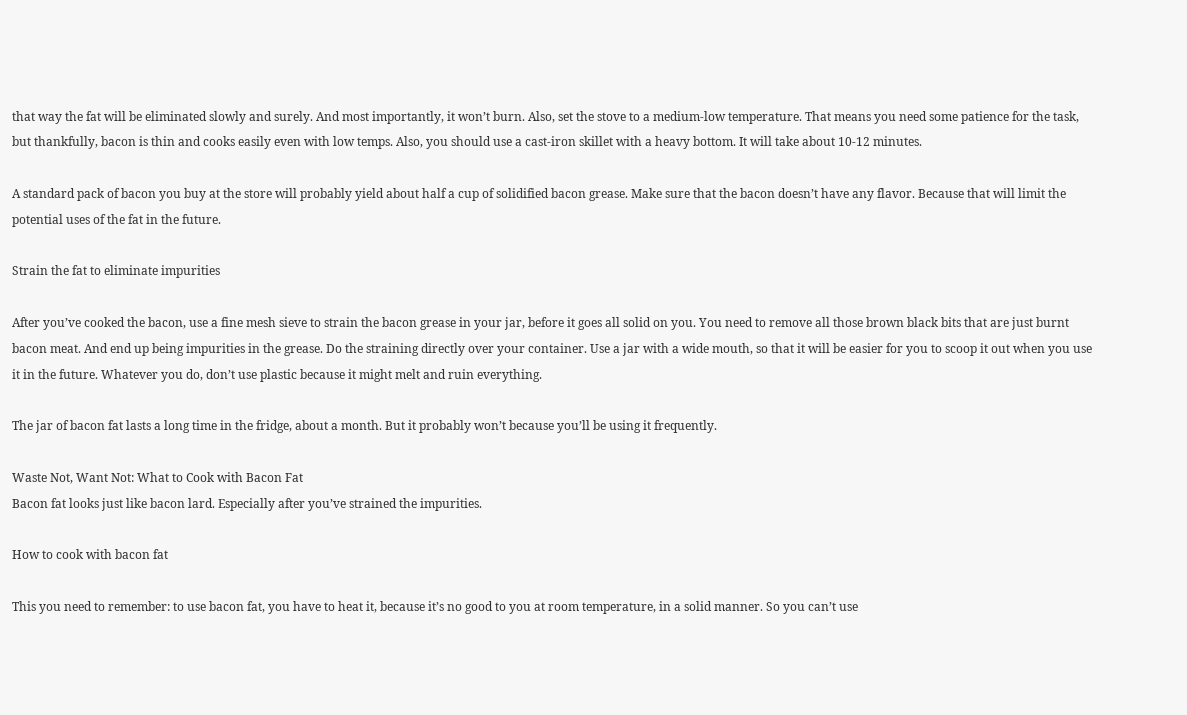that way the fat will be eliminated slowly and surely. And most importantly, it won’t burn. Also, set the stove to a medium-low temperature. That means you need some patience for the task, but thankfully, bacon is thin and cooks easily even with low temps. Also, you should use a cast-iron skillet with a heavy bottom. It will take about 10-12 minutes.

A standard pack of bacon you buy at the store will probably yield about half a cup of solidified bacon grease. Make sure that the bacon doesn’t have any flavor. Because that will limit the potential uses of the fat in the future.

Strain the fat to eliminate impurities

After you’ve cooked the bacon, use a fine mesh sieve to strain the bacon grease in your jar, before it goes all solid on you. You need to remove all those brown black bits that are just burnt bacon meat. And end up being impurities in the grease. Do the straining directly over your container. Use a jar with a wide mouth, so that it will be easier for you to scoop it out when you use it in the future. Whatever you do, don’t use plastic because it might melt and ruin everything.

The jar of bacon fat lasts a long time in the fridge, about a month. But it probably won’t because you’ll be using it frequently.

Waste Not, Want Not: What to Cook with Bacon Fat
Bacon fat looks just like bacon lard. Especially after you’ve strained the impurities.

How to cook with bacon fat

This you need to remember: to use bacon fat, you have to heat it, because it’s no good to you at room temperature, in a solid manner. So you can’t use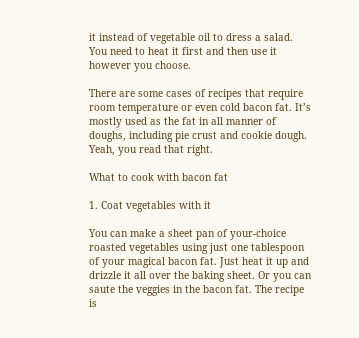it instead of vegetable oil to dress a salad. You need to heat it first and then use it however you choose.

There are some cases of recipes that require room temperature or even cold bacon fat. It’s mostly used as the fat in all manner of doughs, including pie crust and cookie dough. Yeah, you read that right.

What to cook with bacon fat

1. Coat vegetables with it

You can make a sheet pan of your-choice roasted vegetables using just one tablespoon of your magical bacon fat. Just heat it up and drizzle it all over the baking sheet. Or you can saute the veggies in the bacon fat. The recipe is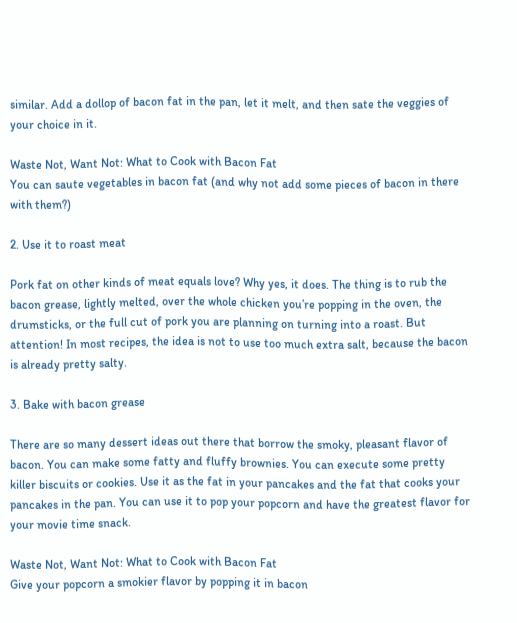similar. Add a dollop of bacon fat in the pan, let it melt, and then sate the veggies of your choice in it.

Waste Not, Want Not: What to Cook with Bacon Fat
You can saute vegetables in bacon fat (and why not add some pieces of bacon in there with them?)

2. Use it to roast meat

Pork fat on other kinds of meat equals love? Why yes, it does. The thing is to rub the bacon grease, lightly melted, over the whole chicken you’re popping in the oven, the drumsticks, or the full cut of pork you are planning on turning into a roast. But attention! In most recipes, the idea is not to use too much extra salt, because the bacon is already pretty salty.

3. Bake with bacon grease

There are so many dessert ideas out there that borrow the smoky, pleasant flavor of bacon. You can make some fatty and fluffy brownies. You can execute some pretty killer biscuits or cookies. Use it as the fat in your pancakes and the fat that cooks your pancakes in the pan. You can use it to pop your popcorn and have the greatest flavor for your movie time snack.

Waste Not, Want Not: What to Cook with Bacon Fat
Give your popcorn a smokier flavor by popping it in bacon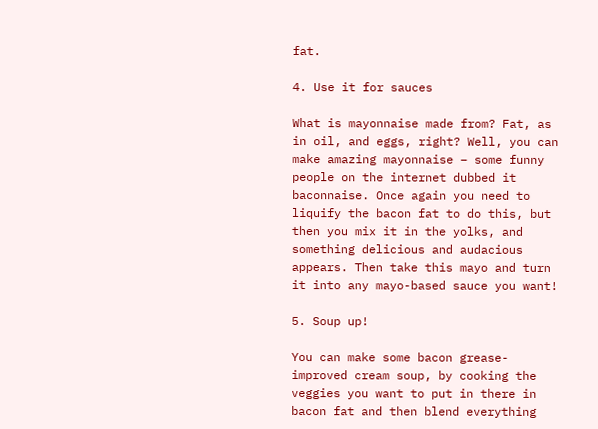fat.

4. Use it for sauces

What is mayonnaise made from? Fat, as in oil, and eggs, right? Well, you can make amazing mayonnaise – some funny people on the internet dubbed it baconnaise. Once again you need to liquify the bacon fat to do this, but then you mix it in the yolks, and something delicious and audacious appears. Then take this mayo and turn it into any mayo-based sauce you want!

5. Soup up!

You can make some bacon grease-improved cream soup, by cooking the veggies you want to put in there in bacon fat and then blend everything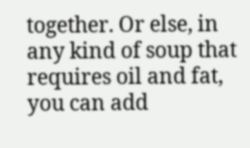together. Or else, in any kind of soup that requires oil and fat, you can add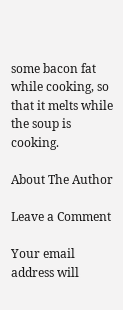some bacon fat while cooking, so that it melts while the soup is cooking.

About The Author

Leave a Comment

Your email address will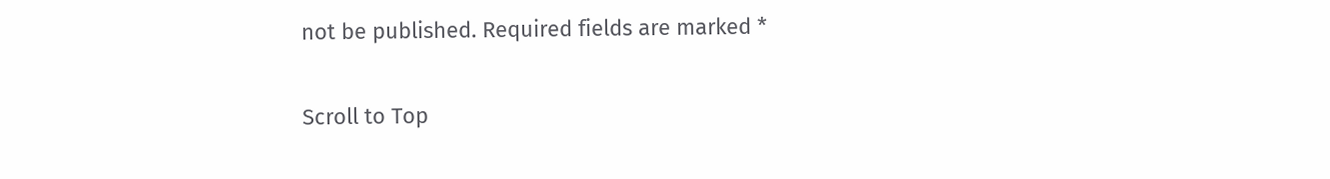not be published. Required fields are marked *

Scroll to Top